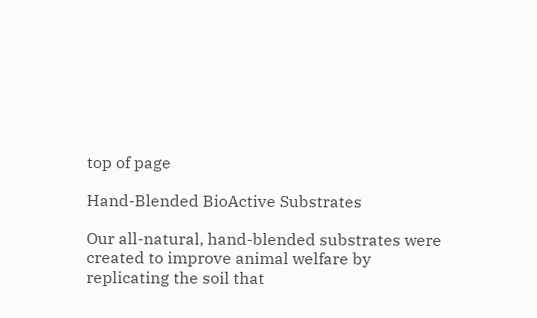top of page

Hand-Blended BioActive Substrates

Our all-natural, hand-blended substrates were created to improve animal welfare by replicating the soil that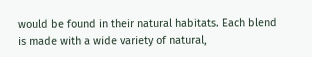would be found in their natural habitats. Each blend is made with a wide variety of natural,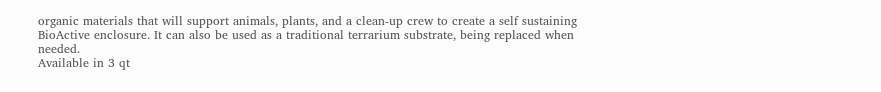organic materials that will support animals, plants, and a clean-up crew to create a self sustaining BioActive enclosure. It can also be used as a traditional terrarium substrate, being replaced when needed.
Available in 3 qt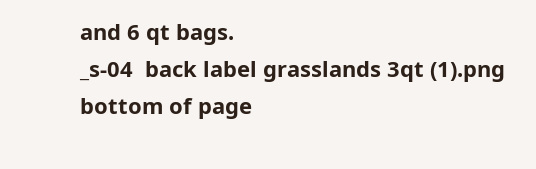and 6 qt bags.
_s-04  back label grasslands 3qt (1).png
bottom of page